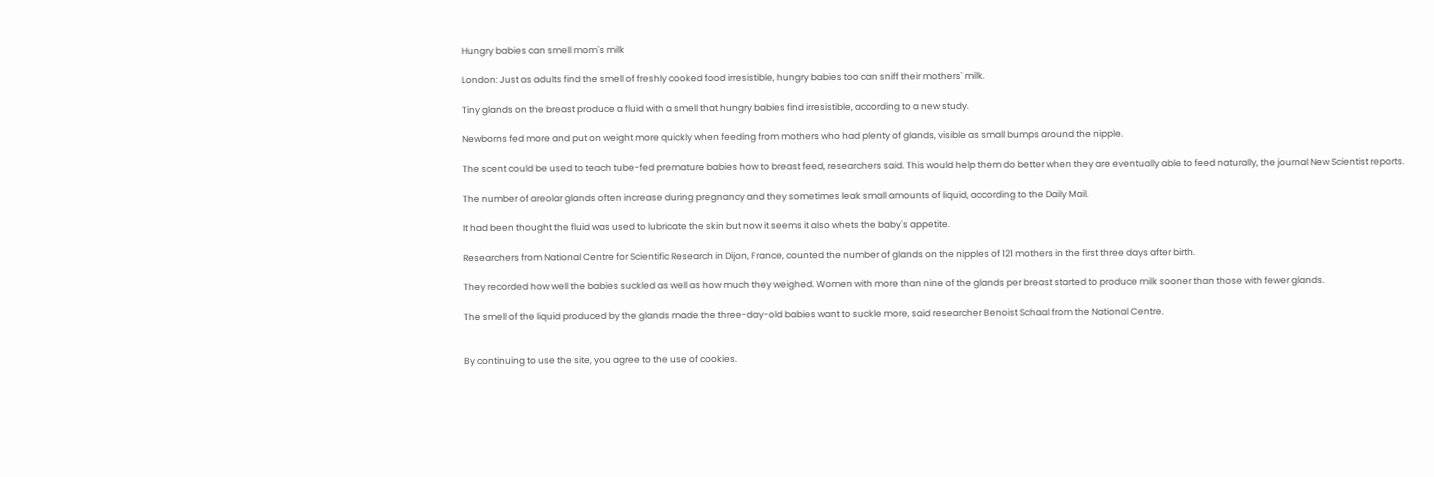Hungry babies can smell mom`s milk

London: Just as adults find the smell of freshly cooked food irresistible, hungry babies too can sniff their mothers` milk.

Tiny glands on the breast produce a fluid with a smell that hungry babies find irresistible, according to a new study.

Newborns fed more and put on weight more quickly when feeding from mothers who had plenty of glands, visible as small bumps around the nipple.

The scent could be used to teach tube-fed premature babies how to breast feed, researchers said. This would help them do better when they are eventually able to feed naturally, the journal New Scientist reports.

The number of areolar glands often increase during pregnancy and they sometimes leak small amounts of liquid, according to the Daily Mail.

It had been thought the fluid was used to lubricate the skin but now it seems it also whets the baby`s appetite.

Researchers from National Centre for Scientific Research in Dijon, France, counted the number of glands on the nipples of 121 mothers in the first three days after birth.

They recorded how well the babies suckled as well as how much they weighed. Women with more than nine of the glands per breast started to produce milk sooner than those with fewer glands.

The smell of the liquid produced by the glands made the three-day-old babies want to suckle more, said researcher Benoist Schaal from the National Centre.


By continuing to use the site, you agree to the use of cookies.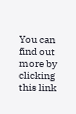You can find out more by clicking this link